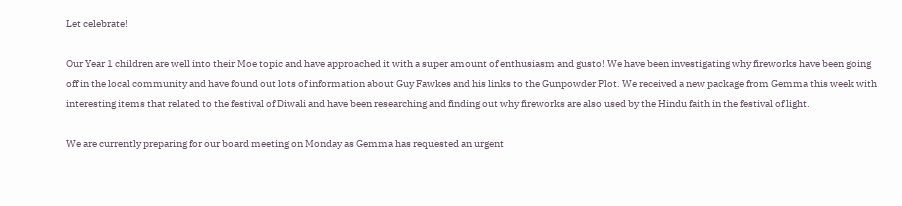Let celebrate!

Our Year 1 children are well into their Moe topic and have approached it with a super amount of enthusiasm and gusto! We have been investigating why fireworks have been going off in the local community and have found out lots of information about Guy Fawkes and his links to the Gunpowder Plot. We received a new package from Gemma this week with interesting items that related to the festival of Diwali and have been researching and finding out why fireworks are also used by the Hindu faith in the festival of light.

We are currently preparing for our board meeting on Monday as Gemma has requested an urgent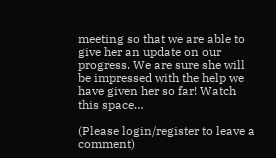meeting so that we are able to give her an update on our progress. We are sure she will be impressed with the help we have given her so far! Watch this space…

(Please login/register to leave a comment)